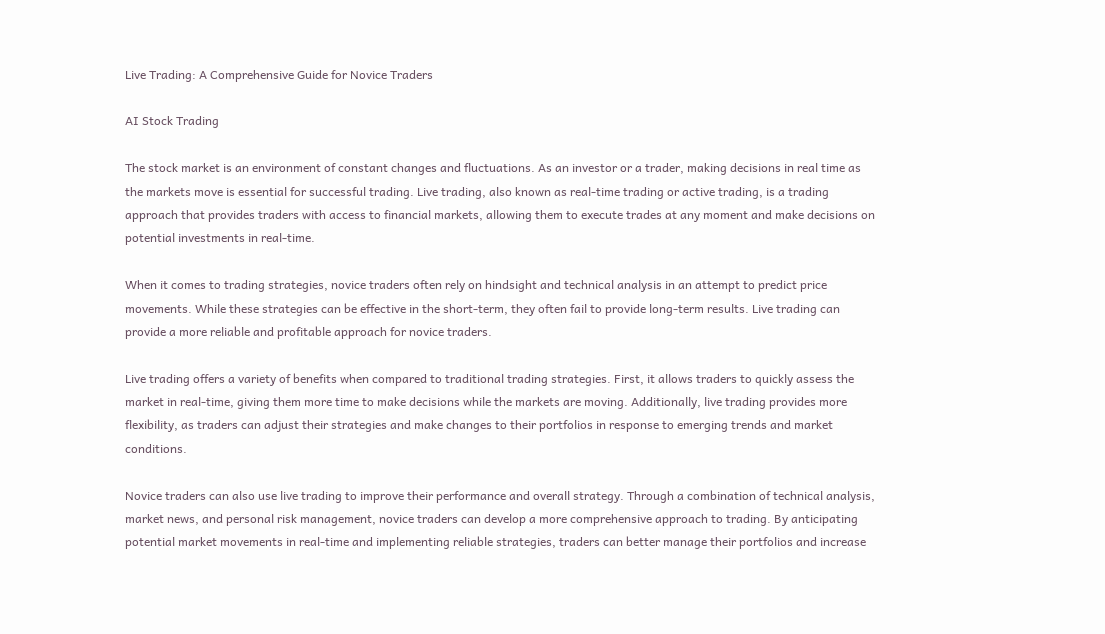Live Trading: A Comprehensive Guide for Novice Traders

AI Stock Trading

The stock market is an environment of constant changes and fluctuations. As an investor or a trader, making decisions in real time as the markets move is essential for successful trading. Live trading, also known as real-time trading or active trading, is a trading approach that provides traders with access to financial markets, allowing them to execute trades at any moment and make decisions on potential investments in real-time.

When it comes to trading strategies, novice traders often rely on hindsight and technical analysis in an attempt to predict price movements. While these strategies can be effective in the short-term, they often fail to provide long-term results. Live trading can provide a more reliable and profitable approach for novice traders.

Live trading offers a variety of benefits when compared to traditional trading strategies. First, it allows traders to quickly assess the market in real-time, giving them more time to make decisions while the markets are moving. Additionally, live trading provides more flexibility, as traders can adjust their strategies and make changes to their portfolios in response to emerging trends and market conditions.

Novice traders can also use live trading to improve their performance and overall strategy. Through a combination of technical analysis, market news, and personal risk management, novice traders can develop a more comprehensive approach to trading. By anticipating potential market movements in real-time and implementing reliable strategies, traders can better manage their portfolios and increase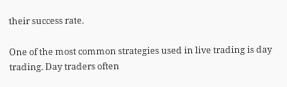their success rate.

One of the most common strategies used in live trading is day trading. Day traders often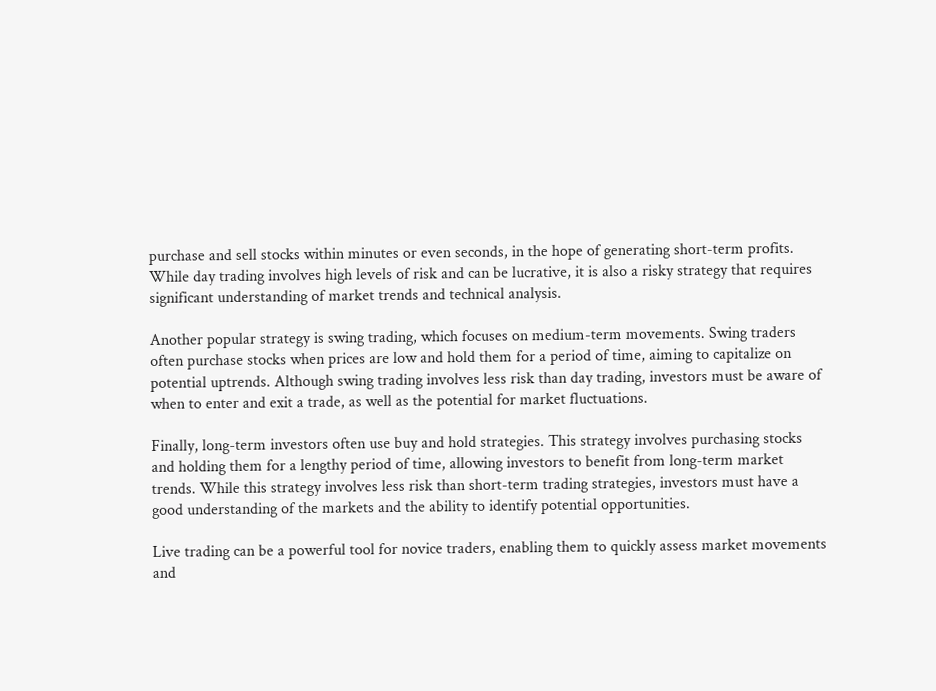purchase and sell stocks within minutes or even seconds, in the hope of generating short-term profits. While day trading involves high levels of risk and can be lucrative, it is also a risky strategy that requires significant understanding of market trends and technical analysis.

Another popular strategy is swing trading, which focuses on medium-term movements. Swing traders often purchase stocks when prices are low and hold them for a period of time, aiming to capitalize on potential uptrends. Although swing trading involves less risk than day trading, investors must be aware of when to enter and exit a trade, as well as the potential for market fluctuations.

Finally, long-term investors often use buy and hold strategies. This strategy involves purchasing stocks and holding them for a lengthy period of time, allowing investors to benefit from long-term market trends. While this strategy involves less risk than short-term trading strategies, investors must have a good understanding of the markets and the ability to identify potential opportunities.

Live trading can be a powerful tool for novice traders, enabling them to quickly assess market movements and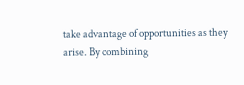take advantage of opportunities as they arise. By combining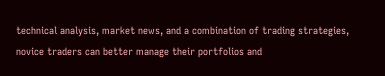technical analysis, market news, and a combination of trading strategies, novice traders can better manage their portfolios and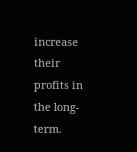increase their profits in the long-term.